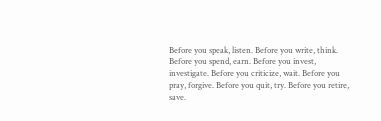Before you speak, listen. Before you write, think. Before you spend, earn. Before you invest, investigate. Before you criticize, wait. Before you pray, forgive. Before you quit, try. Before you retire, save.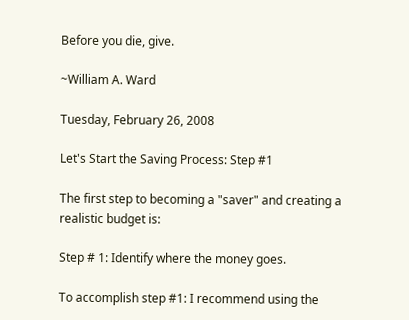Before you die, give.

~William A. Ward

Tuesday, February 26, 2008

Let's Start the Saving Process: Step #1

The first step to becoming a "saver" and creating a realistic budget is:

Step # 1: Identify where the money goes.

To accomplish step #1: I recommend using the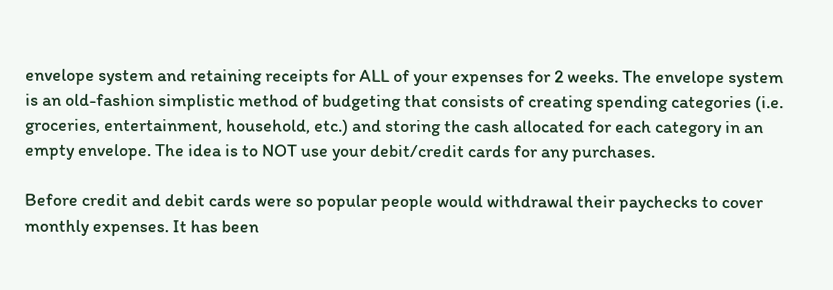envelope system and retaining receipts for ALL of your expenses for 2 weeks. The envelope system is an old-fashion simplistic method of budgeting that consists of creating spending categories (i.e. groceries, entertainment, household, etc.) and storing the cash allocated for each category in an empty envelope. The idea is to NOT use your debit/credit cards for any purchases.

Before credit and debit cards were so popular people would withdrawal their paychecks to cover monthly expenses. It has been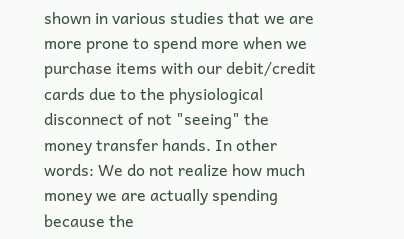shown in various studies that we are more prone to spend more when we purchase items with our debit/credit cards due to the physiological disconnect of not "seeing" the money transfer hands. In other words: We do not realize how much money we are actually spending because the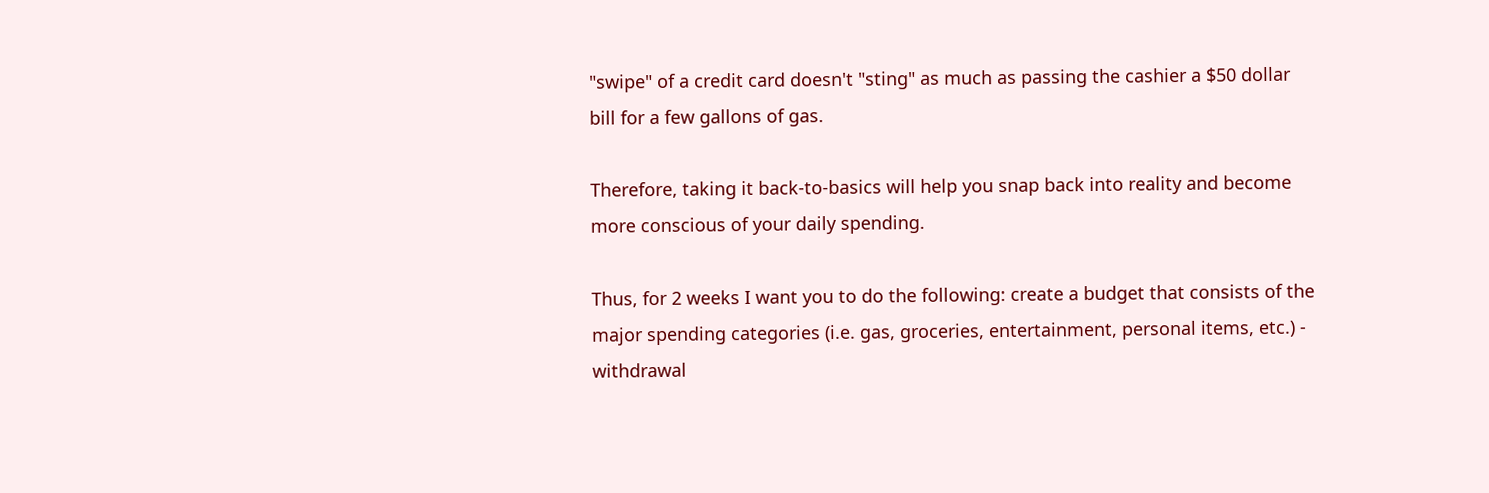"swipe" of a credit card doesn't "sting" as much as passing the cashier a $50 dollar bill for a few gallons of gas.

Therefore, taking it back-to-basics will help you snap back into reality and become more conscious of your daily spending.

Thus, for 2 weeks I want you to do the following: create a budget that consists of the major spending categories (i.e. gas, groceries, entertainment, personal items, etc.) - withdrawal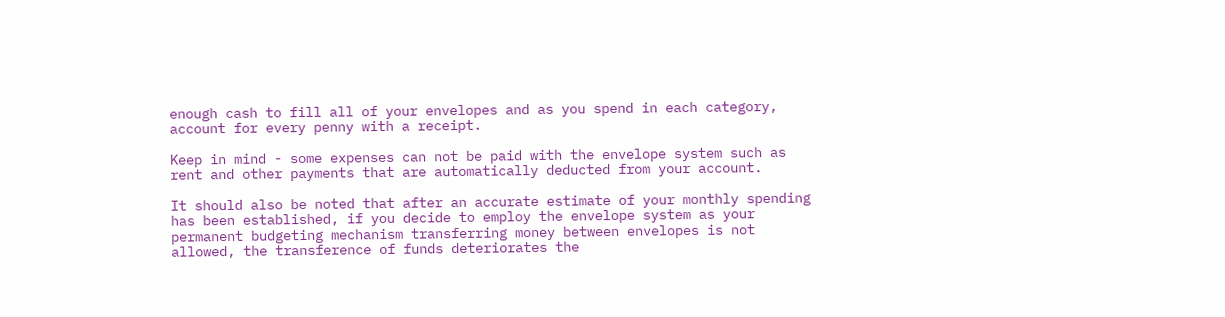enough cash to fill all of your envelopes and as you spend in each category, account for every penny with a receipt.

Keep in mind - some expenses can not be paid with the envelope system such as rent and other payments that are automatically deducted from your account.

It should also be noted that after an accurate estimate of your monthly spending has been established, if you decide to employ the envelope system as your permanent budgeting mechanism transferring money between envelopes is not allowed, the transference of funds deteriorates the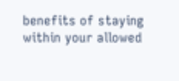benefits of staying within your allowed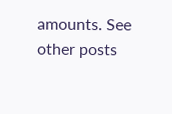amounts. See other posts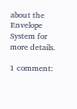about the Envelope System for more details.

1 comment: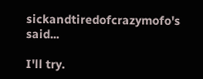sickandtiredofcrazymofo's said...

I'll try.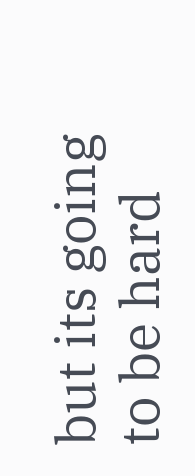but its going to be hard